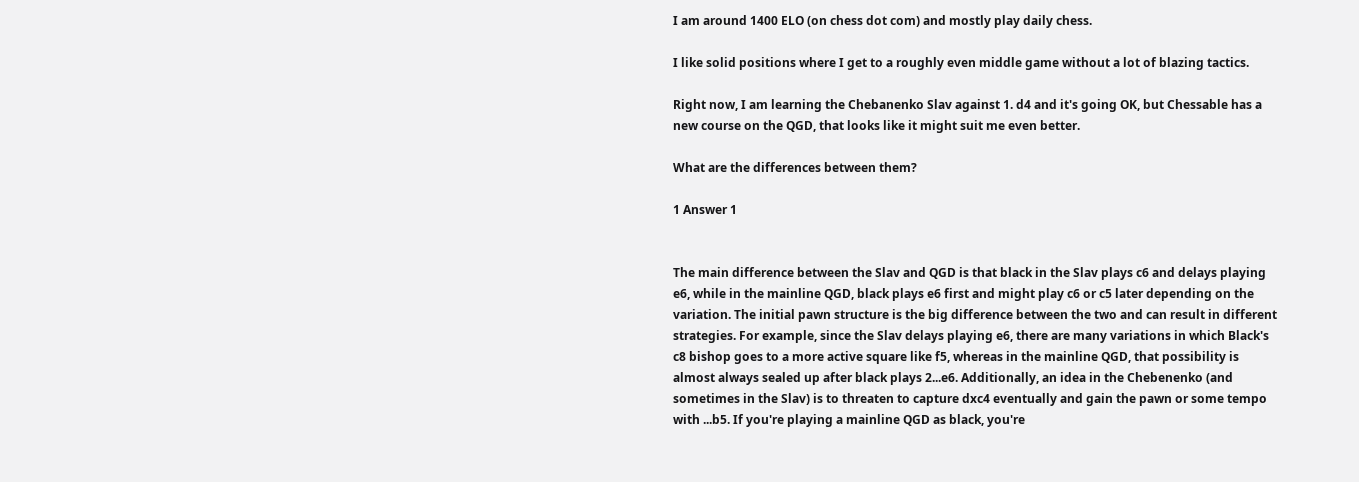I am around 1400 ELO (on chess dot com) and mostly play daily chess.

I like solid positions where I get to a roughly even middle game without a lot of blazing tactics.

Right now, I am learning the Chebanenko Slav against 1. d4 and it's going OK, but Chessable has a new course on the QGD, that looks like it might suit me even better.

What are the differences between them?

1 Answer 1


The main difference between the Slav and QGD is that black in the Slav plays c6 and delays playing e6, while in the mainline QGD, black plays e6 first and might play c6 or c5 later depending on the variation. The initial pawn structure is the big difference between the two and can result in different strategies. For example, since the Slav delays playing e6, there are many variations in which Black's c8 bishop goes to a more active square like f5, whereas in the mainline QGD, that possibility is almost always sealed up after black plays 2...e6. Additionally, an idea in the Chebenenko (and sometimes in the Slav) is to threaten to capture dxc4 eventually and gain the pawn or some tempo with ...b5. If you're playing a mainline QGD as black, you're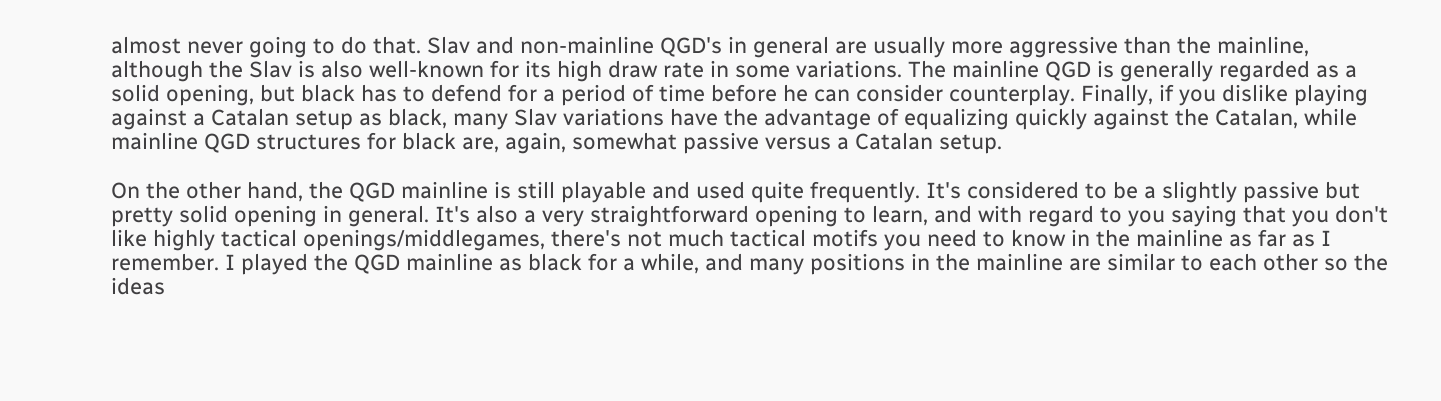almost never going to do that. Slav and non-mainline QGD's in general are usually more aggressive than the mainline, although the Slav is also well-known for its high draw rate in some variations. The mainline QGD is generally regarded as a solid opening, but black has to defend for a period of time before he can consider counterplay. Finally, if you dislike playing against a Catalan setup as black, many Slav variations have the advantage of equalizing quickly against the Catalan, while mainline QGD structures for black are, again, somewhat passive versus a Catalan setup.

On the other hand, the QGD mainline is still playable and used quite frequently. It's considered to be a slightly passive but pretty solid opening in general. It's also a very straightforward opening to learn, and with regard to you saying that you don't like highly tactical openings/middlegames, there's not much tactical motifs you need to know in the mainline as far as I remember. I played the QGD mainline as black for a while, and many positions in the mainline are similar to each other so the ideas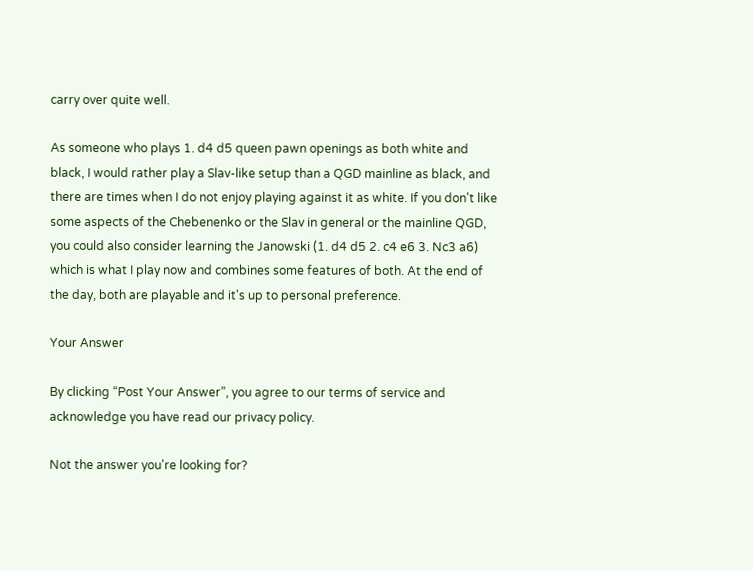carry over quite well.

As someone who plays 1. d4 d5 queen pawn openings as both white and black, I would rather play a Slav-like setup than a QGD mainline as black, and there are times when I do not enjoy playing against it as white. If you don't like some aspects of the Chebenenko or the Slav in general or the mainline QGD, you could also consider learning the Janowski (1. d4 d5 2. c4 e6 3. Nc3 a6) which is what I play now and combines some features of both. At the end of the day, both are playable and it's up to personal preference.

Your Answer

By clicking “Post Your Answer”, you agree to our terms of service and acknowledge you have read our privacy policy.

Not the answer you're looking for?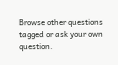Browse other questions tagged or ask your own question.